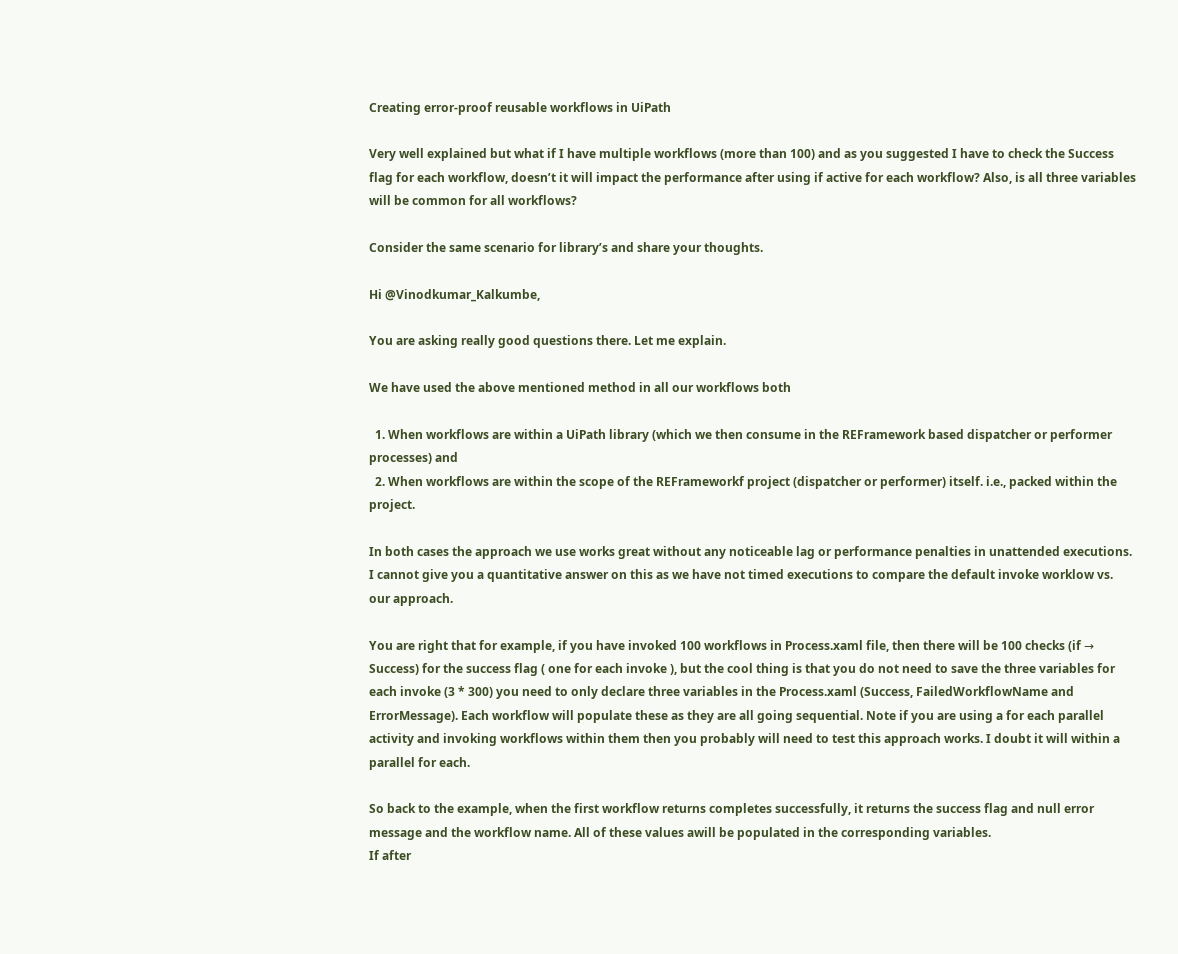Creating error-proof reusable workflows in UiPath

Very well explained but what if I have multiple workflows (more than 100) and as you suggested I have to check the Success flag for each workflow, doesn’t it will impact the performance after using if active for each workflow? Also, is all three variables will be common for all workflows?

Consider the same scenario for library’s and share your thoughts.

Hi @Vinodkumar_Kalkumbe,

You are asking really good questions there. Let me explain.

We have used the above mentioned method in all our workflows both

  1. When workflows are within a UiPath library (which we then consume in the REFramework based dispatcher or performer processes) and
  2. When workflows are within the scope of the REFrameworkf project (dispatcher or performer) itself. i.e., packed within the project.

In both cases the approach we use works great without any noticeable lag or performance penalties in unattended executions. I cannot give you a quantitative answer on this as we have not timed executions to compare the default invoke worklow vs. our approach.

You are right that for example, if you have invoked 100 workflows in Process.xaml file, then there will be 100 checks (if → Success) for the success flag ( one for each invoke ), but the cool thing is that you do not need to save the three variables for each invoke (3 * 300) you need to only declare three variables in the Process.xaml (Success, FailedWorkflowName and ErrorMessage). Each workflow will populate these as they are all going sequential. Note if you are using a for each parallel activity and invoking workflows within them then you probably will need to test this approach works. I doubt it will within a parallel for each.

So back to the example, when the first workflow returns completes successfully, it returns the success flag and null error message and the workflow name. All of these values awill be populated in the corresponding variables.
If after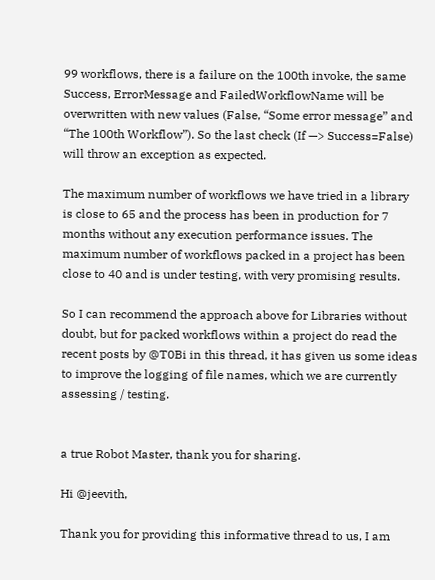99 workflows, there is a failure on the 100th invoke, the same Success, ErrorMessage and FailedWorkflowName will be overwritten with new values (False, “Some error message” and “The 100th Workflow”). So the last check (If —> Success=False) will throw an exception as expected.

The maximum number of workflows we have tried in a library is close to 65 and the process has been in production for 7 months without any execution performance issues. The maximum number of workflows packed in a project has been close to 40 and is under testing, with very promising results.

So I can recommend the approach above for Libraries without doubt, but for packed workflows within a project do read the recent posts by @T0Bi in this thread, it has given us some ideas to improve the logging of file names, which we are currently assessing / testing.


a true Robot Master, thank you for sharing.

Hi @jeevith,

Thank you for providing this informative thread to us, I am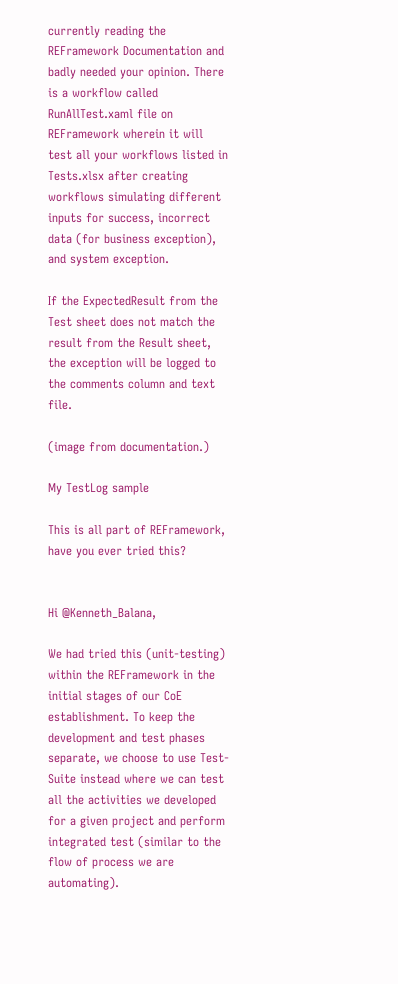currently reading the REFramework Documentation and badly needed your opinion. There is a workflow called RunAllTest.xaml file on REFramework wherein it will test all your workflows listed in Tests.xlsx after creating workflows simulating different inputs for success, incorrect data (for business exception), and system exception.

If the ExpectedResult from the Test sheet does not match the result from the Result sheet, the exception will be logged to the comments column and text file.

(image from documentation.)

My TestLog sample

This is all part of REFramework, have you ever tried this?


Hi @Kenneth_Balana,

We had tried this (unit-testing) within the REFramework in the initial stages of our CoE establishment. To keep the development and test phases separate, we choose to use Test-Suite instead where we can test all the activities we developed for a given project and perform integrated test (similar to the flow of process we are automating).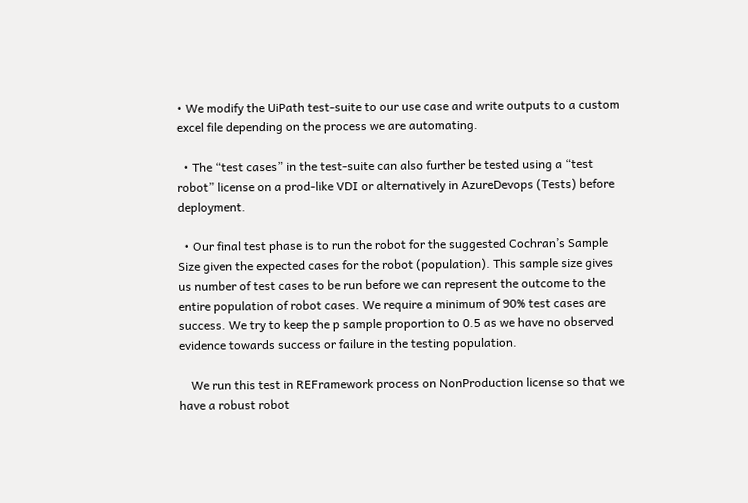• We modify the UiPath test-suite to our use case and write outputs to a custom excel file depending on the process we are automating.

  • The “test cases” in the test-suite can also further be tested using a “test robot” license on a prod-like VDI or alternatively in AzureDevops (Tests) before deployment.

  • Our final test phase is to run the robot for the suggested Cochran’s Sample Size given the expected cases for the robot (population). This sample size gives us number of test cases to be run before we can represent the outcome to the entire population of robot cases. We require a minimum of 90% test cases are success. We try to keep the p sample proportion to 0.5 as we have no observed evidence towards success or failure in the testing population.

    We run this test in REFramework process on NonProduction license so that we have a robust robot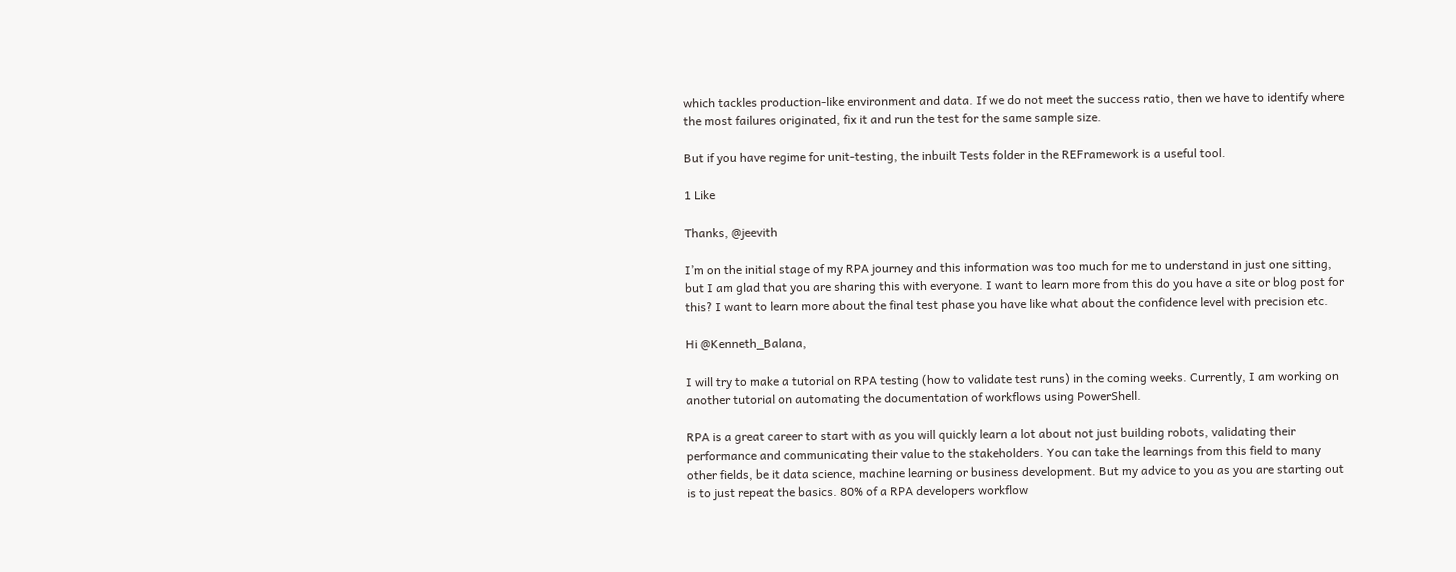which tackles production-like environment and data. If we do not meet the success ratio, then we have to identify where the most failures originated, fix it and run the test for the same sample size.

But if you have regime for unit-testing, the inbuilt Tests folder in the REFramework is a useful tool.

1 Like

Thanks, @jeevith

I’m on the initial stage of my RPA journey and this information was too much for me to understand in just one sitting, but I am glad that you are sharing this with everyone. I want to learn more from this do you have a site or blog post for this? I want to learn more about the final test phase you have like what about the confidence level with precision etc.

Hi @Kenneth_Balana,

I will try to make a tutorial on RPA testing (how to validate test runs) in the coming weeks. Currently, I am working on another tutorial on automating the documentation of workflows using PowerShell.

RPA is a great career to start with as you will quickly learn a lot about not just building robots, validating their performance and communicating their value to the stakeholders. You can take the learnings from this field to many other fields, be it data science, machine learning or business development. But my advice to you as you are starting out is to just repeat the basics. 80% of a RPA developers workflow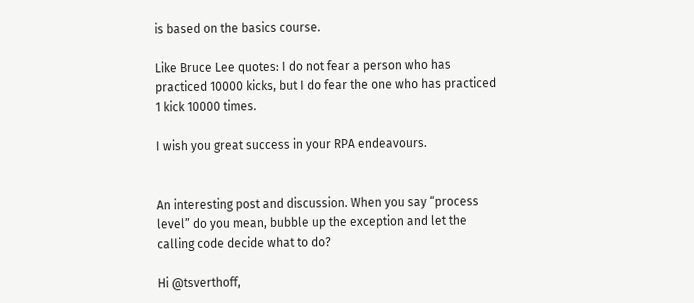is based on the basics course.

Like Bruce Lee quotes: I do not fear a person who has practiced 10000 kicks, but I do fear the one who has practiced 1 kick 10000 times.

I wish you great success in your RPA endeavours.


An interesting post and discussion. When you say “process level” do you mean, bubble up the exception and let the calling code decide what to do?

Hi @tsverthoff,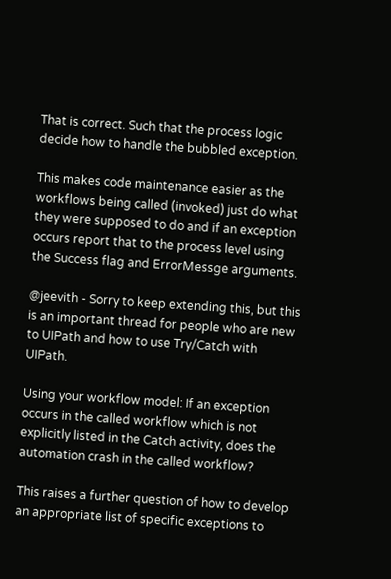That is correct. Such that the process logic decide how to handle the bubbled exception.

This makes code maintenance easier as the workflows being called (invoked) just do what they were supposed to do and if an exception occurs report that to the process level using the Success flag and ErrorMessge arguments.

@jeevith - Sorry to keep extending this, but this is an important thread for people who are new to UIPath and how to use Try/Catch with UIPath.

Using your workflow model: If an exception occurs in the called workflow which is not explicitly listed in the Catch activity, does the automation crash in the called workflow?

This raises a further question of how to develop an appropriate list of specific exceptions to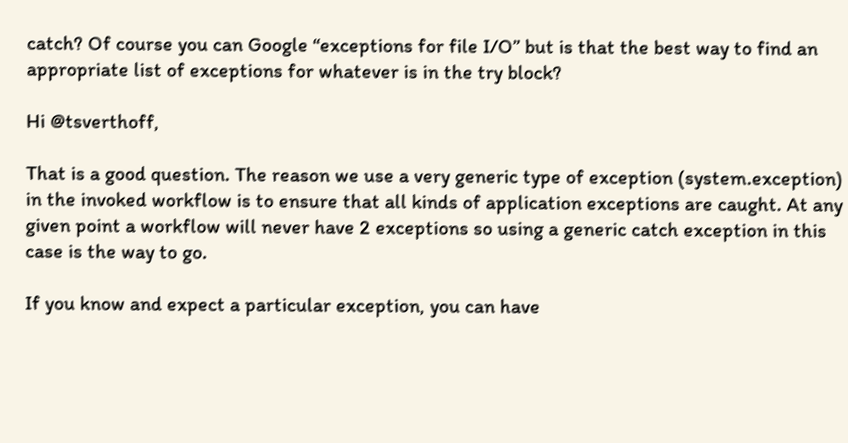catch? Of course you can Google “exceptions for file I/O” but is that the best way to find an appropriate list of exceptions for whatever is in the try block?

Hi @tsverthoff,

That is a good question. The reason we use a very generic type of exception (system.exception) in the invoked workflow is to ensure that all kinds of application exceptions are caught. At any given point a workflow will never have 2 exceptions so using a generic catch exception in this case is the way to go.

If you know and expect a particular exception, you can have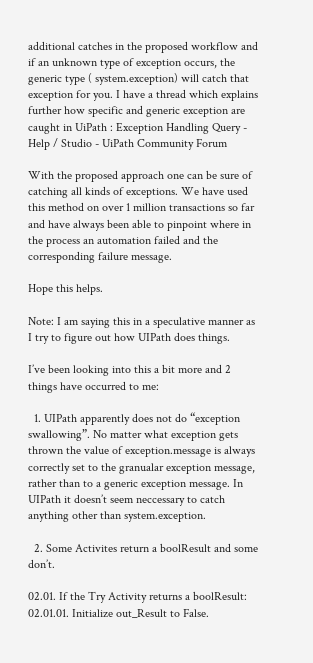additional catches in the proposed workflow and if an unknown type of exception occurs, the generic type ( system.exception) will catch that exception for you. I have a thread which explains further how specific and generic exception are caught in UiPath : Exception Handling Query - Help / Studio - UiPath Community Forum

With the proposed approach one can be sure of catching all kinds of exceptions. We have used this method on over 1 million transactions so far and have always been able to pinpoint where in the process an automation failed and the corresponding failure message.

Hope this helps.

Note: I am saying this in a speculative manner as I try to figure out how UIPath does things.

I’ve been looking into this a bit more and 2 things have occurred to me:

  1. UIPath apparently does not do “exception swallowing”. No matter what exception gets thrown the value of exception.message is always correctly set to the granualar exception message, rather than to a generic exception message. In UIPath it doesn’t seem neccessary to catch anything other than system.exception.

  2. Some Activites return a boolResult and some don’t.

02.01. If the Try Activity returns a boolResult:
02.01.01. Initialize out_Result to False.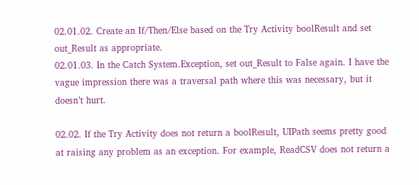02.01.02. Create an If/Then/Else based on the Try Activity boolResult and set out_Result as appropriate.
02.01.03. In the Catch System.Exception, set out_Result to False again. I have the vague impression there was a traversal path where this was necessary, but it doesn’t hurt.

02.02. If the Try Activity does not return a boolResult, UIPath seems pretty good at raising any problem as an exception. For example, ReadCSV does not return a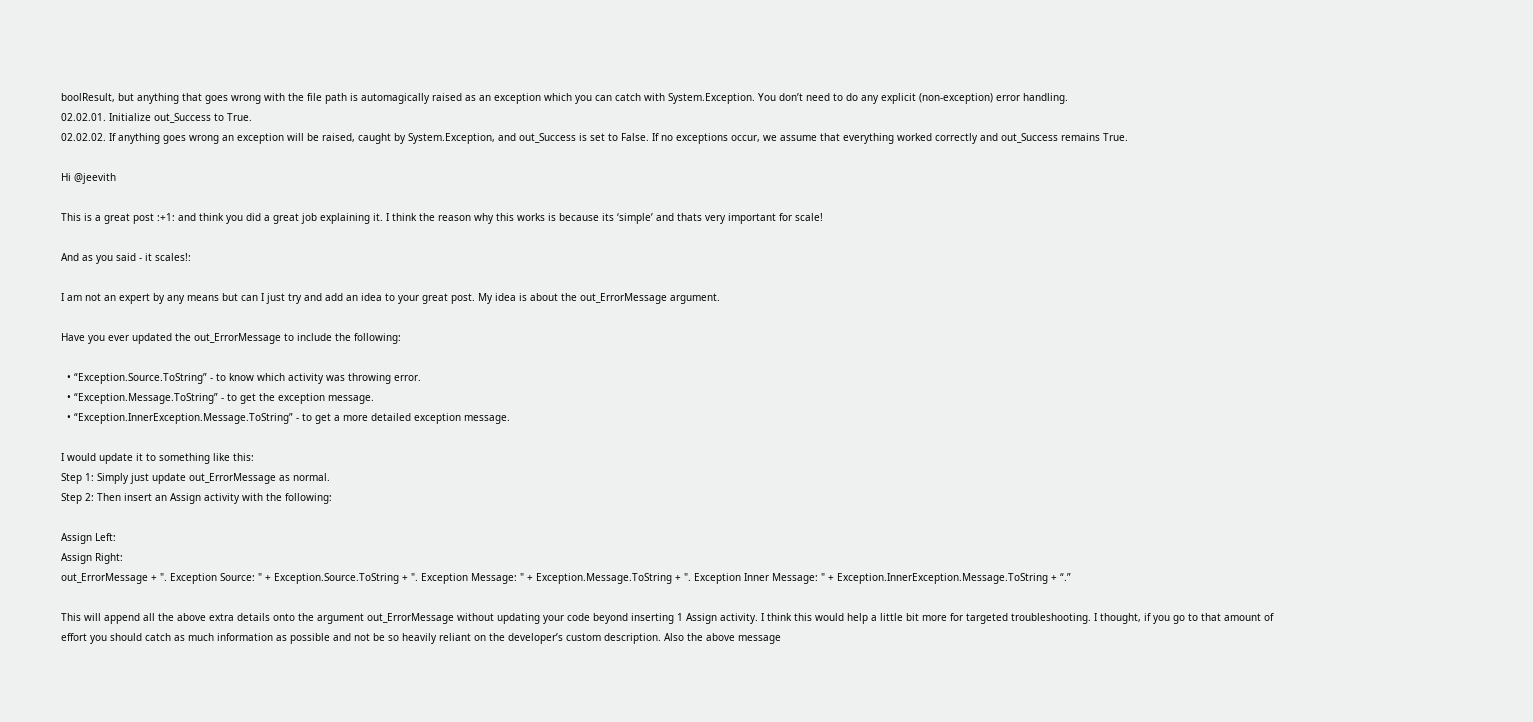boolResult, but anything that goes wrong with the file path is automagically raised as an exception which you can catch with System.Exception. You don’t need to do any explicit (non-exception) error handling.
02.02.01. Initialize out_Success to True.
02.02.02. If anything goes wrong an exception will be raised, caught by System.Exception, and out_Success is set to False. If no exceptions occur, we assume that everything worked correctly and out_Success remains True.

Hi @jeevith

This is a great post :+1: and think you did a great job explaining it. I think the reason why this works is because its ‘simple’ and thats very important for scale!

And as you said - it scales!:

I am not an expert by any means but can I just try and add an idea to your great post. My idea is about the out_ErrorMessage argument.

Have you ever updated the out_ErrorMessage to include the following:

  • “Exception.Source.ToString” - to know which activity was throwing error.
  • “Exception.Message.ToString” - to get the exception message.
  • “Exception.InnerException.Message.ToString” - to get a more detailed exception message.

I would update it to something like this:
Step 1: Simply just update out_ErrorMessage as normal.
Step 2: Then insert an Assign activity with the following:

Assign Left:
Assign Right:
out_ErrorMessage + ". Exception Source: " + Exception.Source.ToString + ". Exception Message: " + Exception.Message.ToString + ". Exception Inner Message: " + Exception.InnerException.Message.ToString + “.”

This will append all the above extra details onto the argument out_ErrorMessage without updating your code beyond inserting 1 Assign activity. I think this would help a little bit more for targeted troubleshooting. I thought, if you go to that amount of effort you should catch as much information as possible and not be so heavily reliant on the developer’s custom description. Also the above message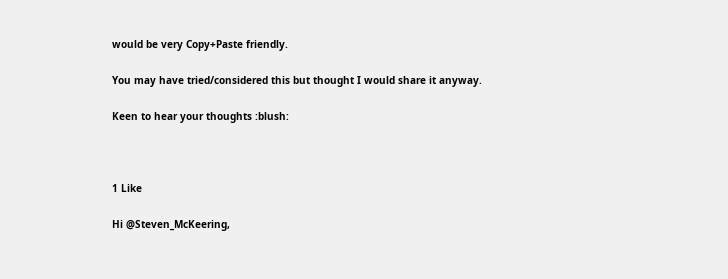would be very Copy+Paste friendly.

You may have tried/considered this but thought I would share it anyway.

Keen to hear your thoughts :blush:



1 Like

Hi @Steven_McKeering,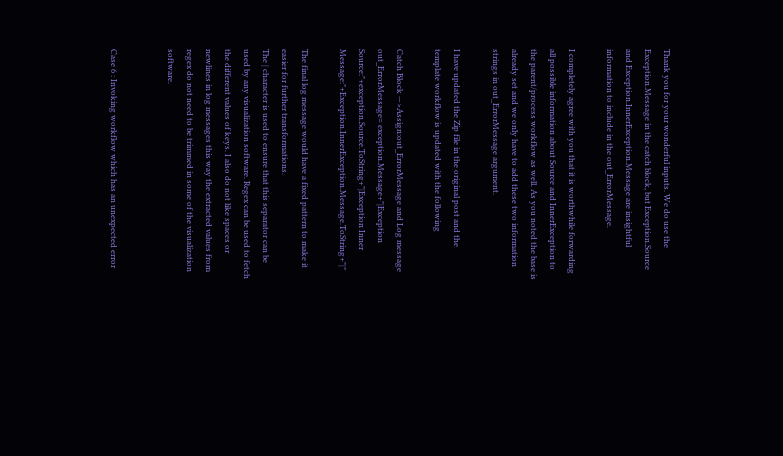Thank you for your wonderful inputs. We do use the Exception.Message in the catch block, but Exception.Source and Exception.InnerException.Message are insightful information to include in the out_ErrorMessage.

I completely agree with you that it is worthwhile forwarding all possible information about Source and InnerException to the parent/process workflow as well. As you noted the base is already set and we only have to add these two information strings in out_ErrorMessage argument.

I have updated the Zip file in the original post and the template workflow is updated with the following

Catch Block —>Assign:out_ErrorMessage and Log message
out_ErrorMessage= exception.Message+"|Exception Source:"+exception.Source.ToString+"|Exception Inner Message:"+Exception.InnerException.Message.ToString+"|"

The final log message would have a fixed pattern to make it easier for further transformations.
The | character is used to ensure that this separator can be used by any visualization software. Regex can be used to fetch the different values of keys. I also do not like spaces or newlines in log messages this way the extracted values from regex do not need to be trimmed in some of the visualization software.


Case 6 : Invoking workflow which has an unexpected error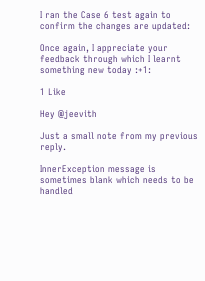I ran the Case 6 test again to confirm the changes are updated:

Once again, I appreciate your feedback through which I learnt something new today :+1:

1 Like

Hey @jeevith

Just a small note from my previous reply.

InnerException message is sometimes blank which needs to be handled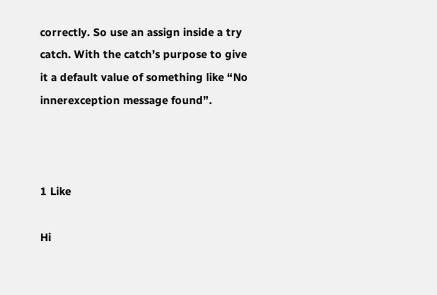correctly. So use an assign inside a try catch. With the catch’s purpose to give it a default value of something like “No innerexception message found”.



1 Like

Hi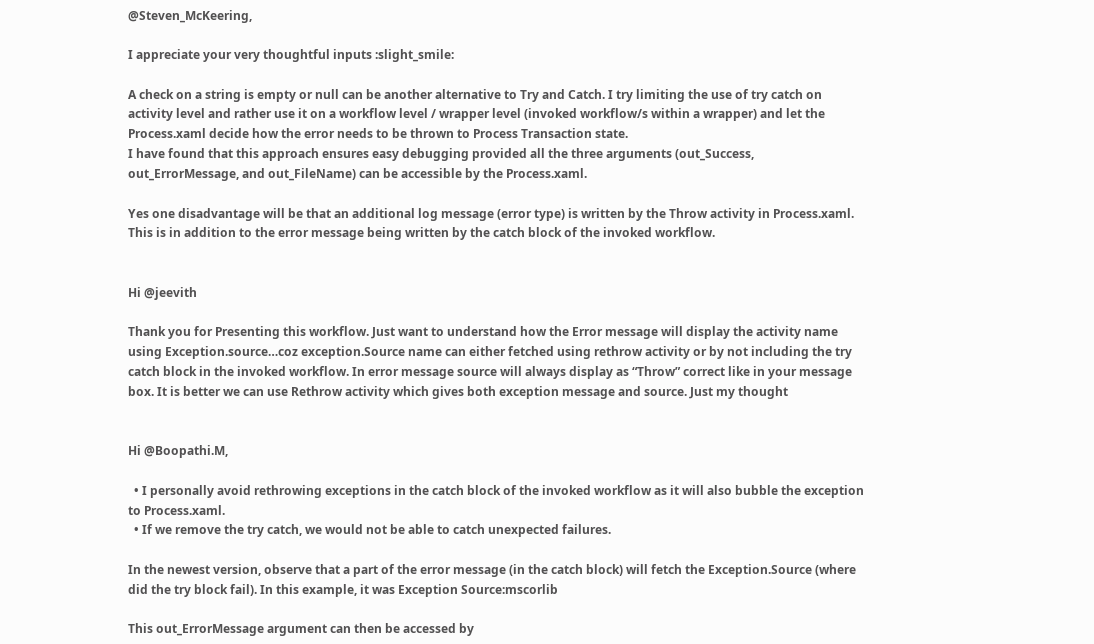@Steven_McKeering,

I appreciate your very thoughtful inputs :slight_smile:

A check on a string is empty or null can be another alternative to Try and Catch. I try limiting the use of try catch on activity level and rather use it on a workflow level / wrapper level (invoked workflow/s within a wrapper) and let the Process.xaml decide how the error needs to be thrown to Process Transaction state.
I have found that this approach ensures easy debugging provided all the three arguments (out_Success, out_ErrorMessage, and out_FileName) can be accessible by the Process.xaml.

Yes one disadvantage will be that an additional log message (error type) is written by the Throw activity in Process.xaml. This is in addition to the error message being written by the catch block of the invoked workflow.


Hi @jeevith

Thank you for Presenting this workflow. Just want to understand how the Error message will display the activity name using Exception.source…coz exception.Source name can either fetched using rethrow activity or by not including the try catch block in the invoked workflow. In error message source will always display as “Throw” correct like in your message box. It is better we can use Rethrow activity which gives both exception message and source. Just my thought


Hi @Boopathi.M,

  • I personally avoid rethrowing exceptions in the catch block of the invoked workflow as it will also bubble the exception to Process.xaml.
  • If we remove the try catch, we would not be able to catch unexpected failures.

In the newest version, observe that a part of the error message (in the catch block) will fetch the Exception.Source (where did the try block fail). In this example, it was Exception Source:mscorlib

This out_ErrorMessage argument can then be accessed by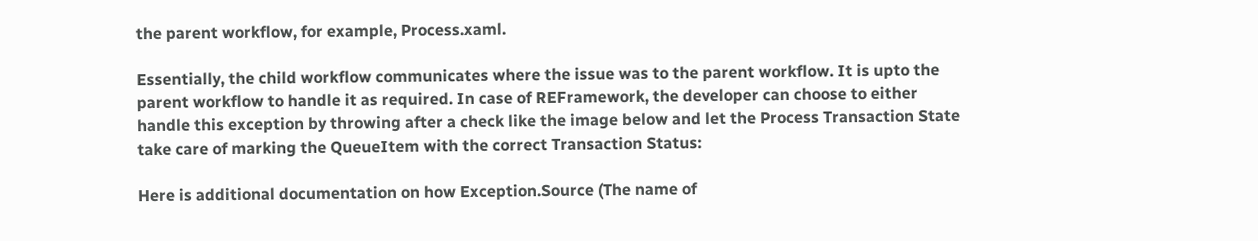the parent workflow, for example, Process.xaml.

Essentially, the child workflow communicates where the issue was to the parent workflow. It is upto the parent workflow to handle it as required. In case of REFramework, the developer can choose to either handle this exception by throwing after a check like the image below and let the Process Transaction State take care of marking the QueueItem with the correct Transaction Status:

Here is additional documentation on how Exception.Source (The name of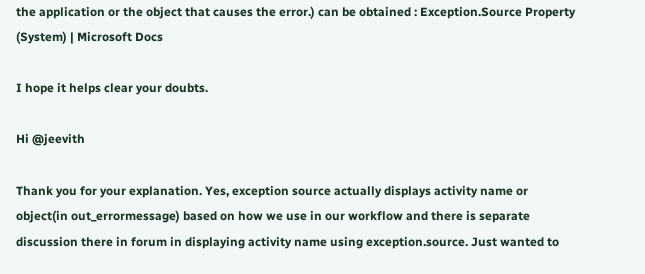the application or the object that causes the error.) can be obtained : Exception.Source Property (System) | Microsoft Docs

I hope it helps clear your doubts.

Hi @jeevith

Thank you for your explanation. Yes, exception source actually displays activity name or object(in out_errormessage) based on how we use in our workflow and there is separate discussion there in forum in displaying activity name using exception.source. Just wanted to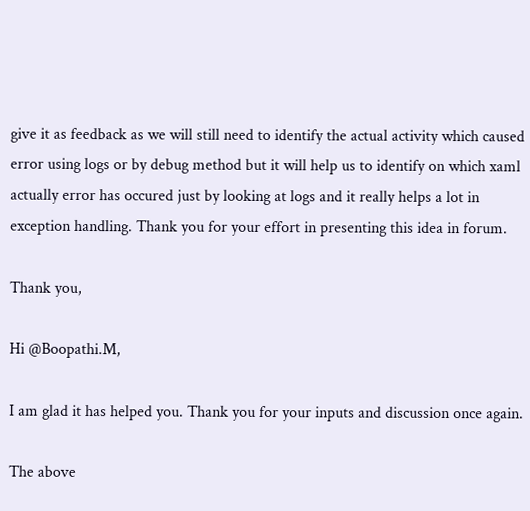give it as feedback as we will still need to identify the actual activity which caused error using logs or by debug method but it will help us to identify on which xaml actually error has occured just by looking at logs and it really helps a lot in exception handling. Thank you for your effort in presenting this idea in forum.

Thank you,

Hi @Boopathi.M,

I am glad it has helped you. Thank you for your inputs and discussion once again.

The above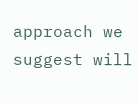approach we suggest will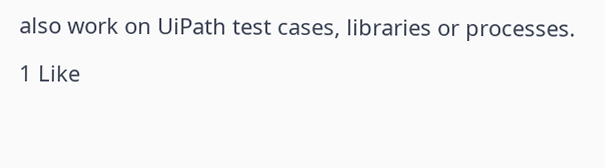also work on UiPath test cases, libraries or processes.

1 Like